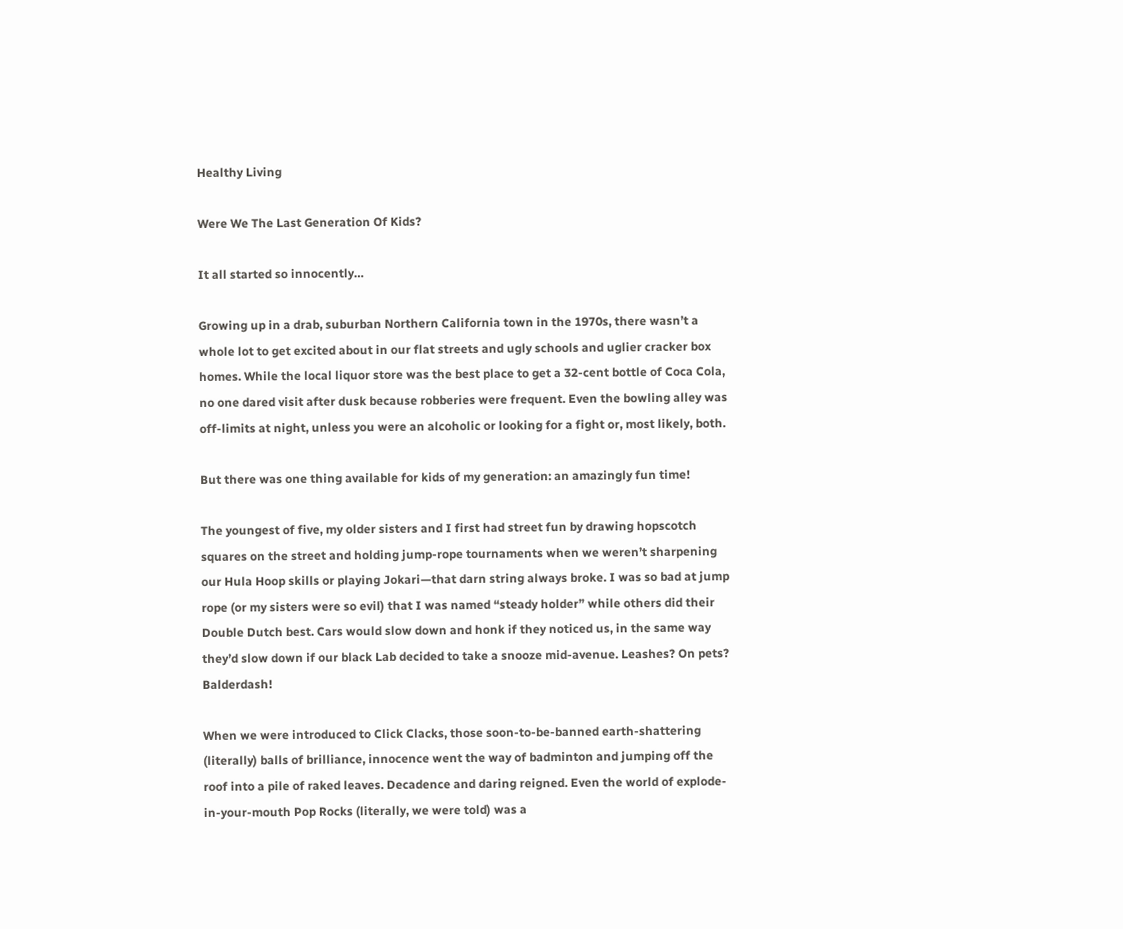Healthy Living

Were We The Last Generation Of Kids?

It all started so innocently…

Growing up in a drab, suburban Northern California town in the 1970s, there wasn’t a whole lot to get excited about in our flat streets and ugly schools and uglier cracker box homes. While the local liquor store was the best place to get a 32-cent bottle of Coca Cola, no one dared visit after dusk because robberies were frequent. Even the bowling alley was off-limits at night, unless you were an alcoholic or looking for a fight or, most likely, both.

But there was one thing available for kids of my generation: an amazingly fun time!

The youngest of five, my older sisters and I first had street fun by drawing hopscotch squares on the street and holding jump-rope tournaments when we weren’t sharpening our Hula Hoop skills or playing Jokari—that darn string always broke. I was so bad at jump rope (or my sisters were so evil) that I was named “steady holder” while others did their Double Dutch best. Cars would slow down and honk if they noticed us, in the same way they’d slow down if our black Lab decided to take a snooze mid-avenue. Leashes? On pets? Balderdash!

When we were introduced to Click Clacks, those soon-to-be-banned earth-shattering (literally) balls of brilliance, innocence went the way of badminton and jumping off the roof into a pile of raked leaves. Decadence and daring reigned. Even the world of explode-in-your-mouth Pop Rocks (literally, we were told) was a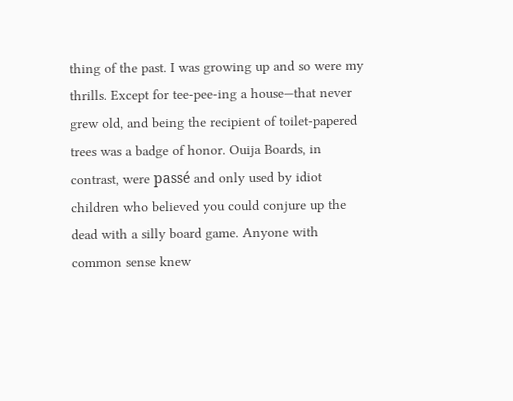thing of the past. I was growing up and so were my thrills. Except for tee-pee-ing a house—that never grew old, and being the recipient of toilet-papered trees was a badge of honor. Ouija Boards, in contrast, were passé and only used by idiot children who believed you could conjure up the dead with a silly board game. Anyone with common sense knew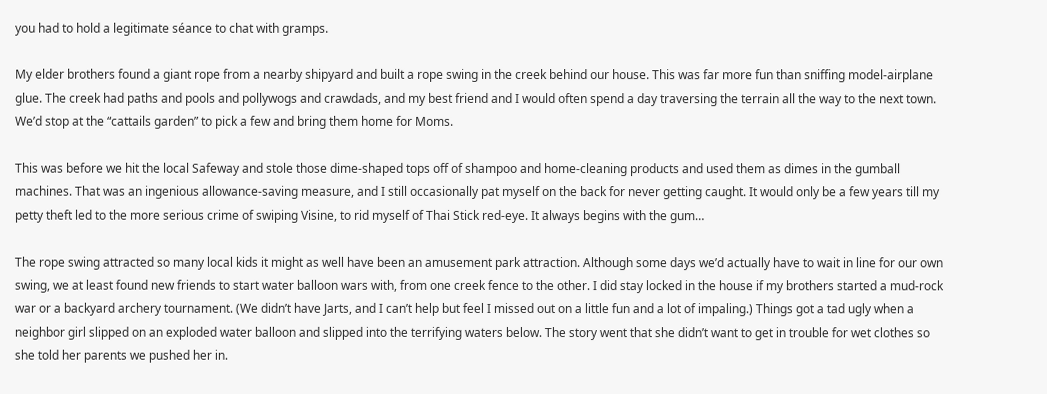you had to hold a legitimate séance to chat with gramps.

My elder brothers found a giant rope from a nearby shipyard and built a rope swing in the creek behind our house. This was far more fun than sniffing model-airplane glue. The creek had paths and pools and pollywogs and crawdads, and my best friend and I would often spend a day traversing the terrain all the way to the next town. We’d stop at the “cattails garden” to pick a few and bring them home for Moms.

This was before we hit the local Safeway and stole those dime-shaped tops off of shampoo and home-cleaning products and used them as dimes in the gumball machines. That was an ingenious allowance-saving measure, and I still occasionally pat myself on the back for never getting caught. It would only be a few years till my petty theft led to the more serious crime of swiping Visine, to rid myself of Thai Stick red-eye. It always begins with the gum…

The rope swing attracted so many local kids it might as well have been an amusement park attraction. Although some days we’d actually have to wait in line for our own swing, we at least found new friends to start water balloon wars with, from one creek fence to the other. I did stay locked in the house if my brothers started a mud-rock war or a backyard archery tournament. (We didn’t have Jarts, and I can’t help but feel I missed out on a little fun and a lot of impaling.) Things got a tad ugly when a neighbor girl slipped on an exploded water balloon and slipped into the terrifying waters below. The story went that she didn’t want to get in trouble for wet clothes so she told her parents we pushed her in.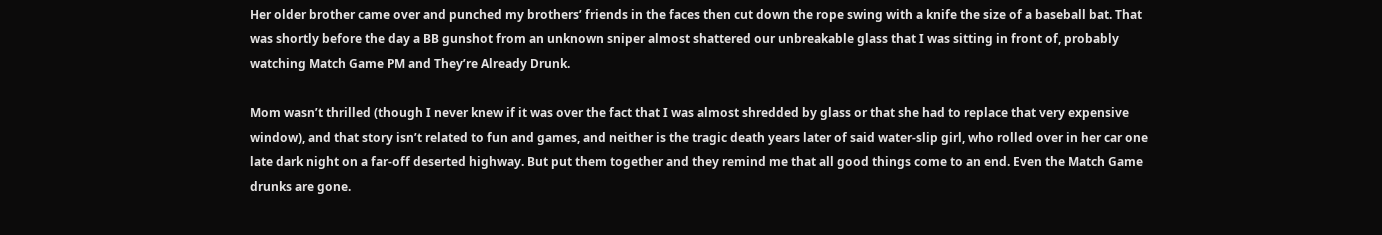Her older brother came over and punched my brothers’ friends in the faces then cut down the rope swing with a knife the size of a baseball bat. That was shortly before the day a BB gunshot from an unknown sniper almost shattered our unbreakable glass that I was sitting in front of, probably watching Match Game PM and They’re Already Drunk.

Mom wasn’t thrilled (though I never knew if it was over the fact that I was almost shredded by glass or that she had to replace that very expensive window), and that story isn’t related to fun and games, and neither is the tragic death years later of said water-slip girl, who rolled over in her car one late dark night on a far-off deserted highway. But put them together and they remind me that all good things come to an end. Even the Match Game drunks are gone.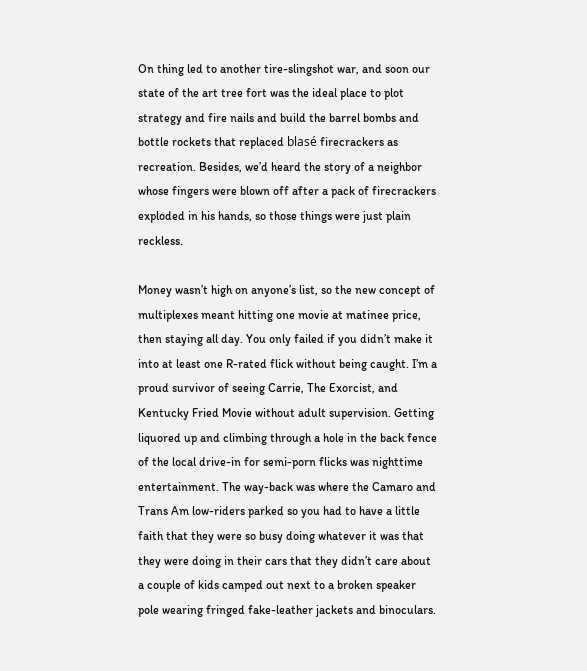On thing led to another tire-slingshot war, and soon our state of the art tree fort was the ideal place to plot strategy and fire nails and build the barrel bombs and bottle rockets that replaced blasé firecrackers as recreation. Besides, we’d heard the story of a neighbor whose fingers were blown off after a pack of firecrackers exploded in his hands, so those things were just plain reckless.

Money wasn’t high on anyone’s list, so the new concept of multiplexes meant hitting one movie at matinee price, then staying all day. You only failed if you didn’t make it into at least one R-rated flick without being caught. I’m a proud survivor of seeing Carrie, The Exorcist, and Kentucky Fried Movie without adult supervision. Getting liquored up and climbing through a hole in the back fence of the local drive-in for semi-porn flicks was nighttime entertainment. The way-back was where the Camaro and Trans Am low-riders parked so you had to have a little faith that they were so busy doing whatever it was that they were doing in their cars that they didn’t care about a couple of kids camped out next to a broken speaker pole wearing fringed fake-leather jackets and binoculars.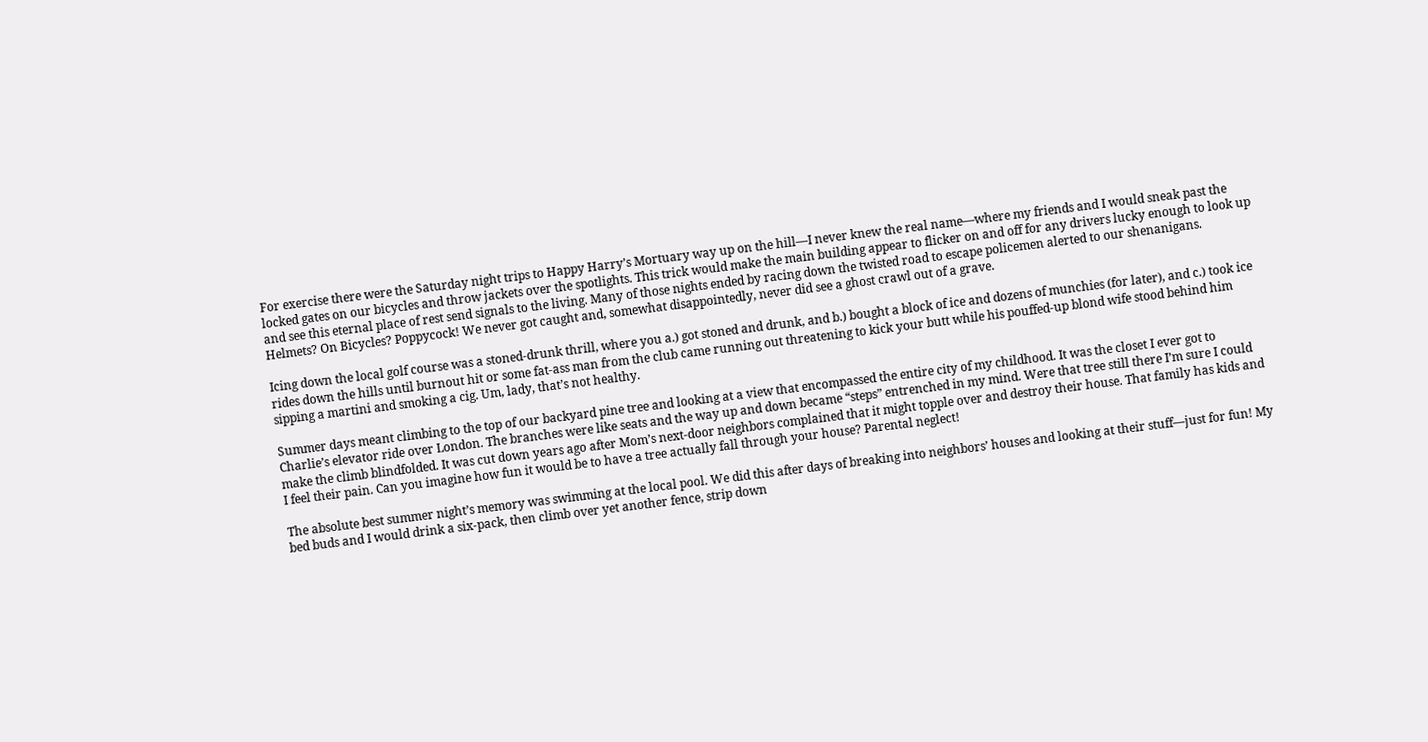For exercise there were the Saturday night trips to Happy Harry’s Mortuary way up on the hill—I never knew the real name—where my friends and I would sneak past the locked gates on our bicycles and throw jackets over the spotlights. This trick would make the main building appear to flicker on and off for any drivers lucky enough to look up and see this eternal place of rest send signals to the living. Many of those nights ended by racing down the twisted road to escape policemen alerted to our shenanigans. Helmets? On Bicycles? Poppycock! We never got caught and, somewhat disappointedly, never did see a ghost crawl out of a grave.

Icing down the local golf course was a stoned-drunk thrill, where you a.) got stoned and drunk, and b.) bought a block of ice and dozens of munchies (for later), and c.) took ice rides down the hills until burnout hit or some fat-ass man from the club came running out threatening to kick your butt while his pouffed-up blond wife stood behind him sipping a martini and smoking a cig. Um, lady, that’s not healthy.

Summer days meant climbing to the top of our backyard pine tree and looking at a view that encompassed the entire city of my childhood. It was the closet I ever got to Charlie’s elevator ride over London. The branches were like seats and the way up and down became “steps” entrenched in my mind. Were that tree still there I’m sure I could make the climb blindfolded. It was cut down years ago after Mom’s next-door neighbors complained that it might topple over and destroy their house. That family has kids and I feel their pain. Can you imagine how fun it would be to have a tree actually fall through your house? Parental neglect!

The absolute best summer night’s memory was swimming at the local pool. We did this after days of breaking into neighbors’ houses and looking at their stuff—just for fun! My bed buds and I would drink a six-pack, then climb over yet another fence, strip down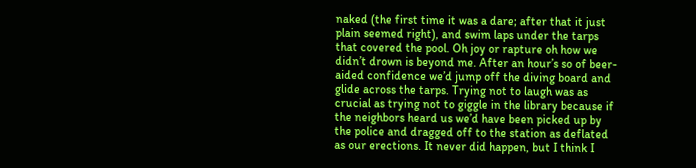naked (the first time it was a dare; after that it just plain seemed right), and swim laps under the tarps that covered the pool. Oh joy or rapture oh how we didn’t drown is beyond me. After an hour’s so of beer-aided confidence we’d jump off the diving board and glide across the tarps. Trying not to laugh was as crucial as trying not to giggle in the library because if the neighbors heard us we’d have been picked up by the police and dragged off to the station as deflated as our erections. It never did happen, but I think I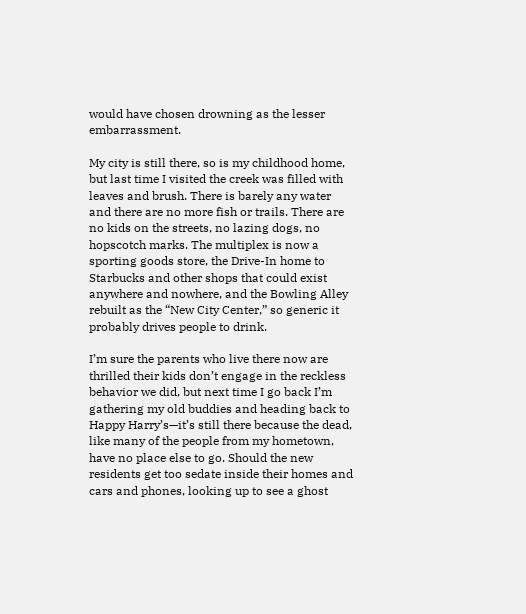would have chosen drowning as the lesser embarrassment.

My city is still there, so is my childhood home, but last time I visited the creek was filled with leaves and brush. There is barely any water and there are no more fish or trails. There are no kids on the streets, no lazing dogs, no hopscotch marks. The multiplex is now a sporting goods store, the Drive-In home to Starbucks and other shops that could exist anywhere and nowhere, and the Bowling Alley rebuilt as the “New City Center,” so generic it probably drives people to drink.

I’m sure the parents who live there now are thrilled their kids don’t engage in the reckless behavior we did, but next time I go back I’m gathering my old buddies and heading back to Happy Harry’s—it’s still there because the dead, like many of the people from my hometown, have no place else to go. Should the new residents get too sedate inside their homes and cars and phones, looking up to see a ghost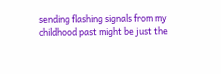sending flashing signals from my childhood past might be just the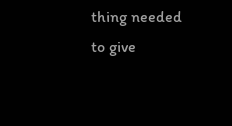thing needed to give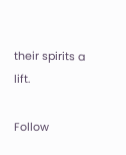their spirits a lift.

Follow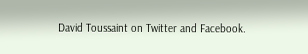David Toussaint on Twitter and Facebook.